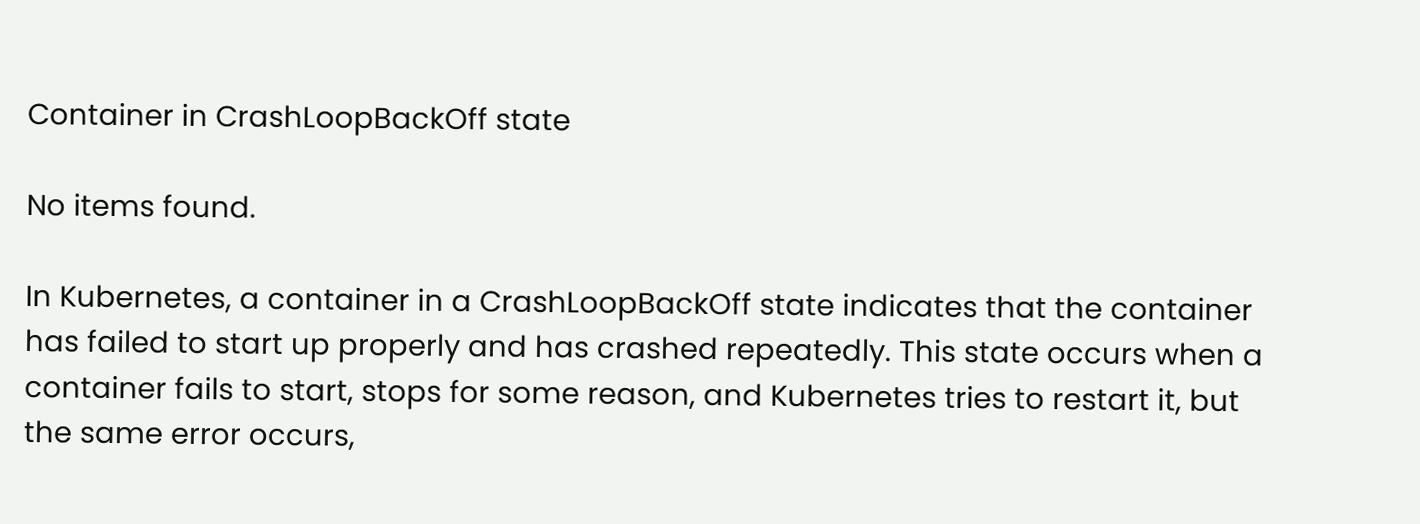Container in CrashLoopBackOff state

No items found.

In Kubernetes, a container in a CrashLoopBackOff state indicates that the container has failed to start up properly and has crashed repeatedly. This state occurs when a container fails to start, stops for some reason, and Kubernetes tries to restart it, but the same error occurs,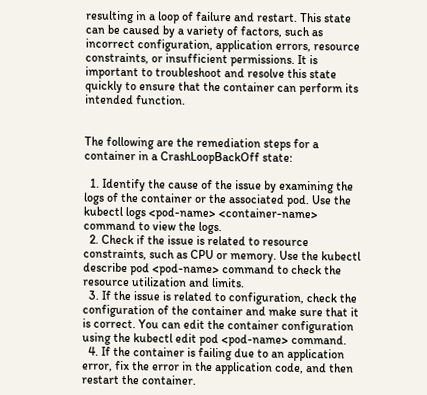resulting in a loop of failure and restart. This state can be caused by a variety of factors, such as incorrect configuration, application errors, resource constraints, or insufficient permissions. It is important to troubleshoot and resolve this state quickly to ensure that the container can perform its intended function.


The following are the remediation steps for a container in a CrashLoopBackOff state:

  1. Identify the cause of the issue by examining the logs of the container or the associated pod. Use the kubectl logs <pod-name> <container-name> command to view the logs.
  2. Check if the issue is related to resource constraints, such as CPU or memory. Use the kubectl describe pod <pod-name> command to check the resource utilization and limits.
  3. If the issue is related to configuration, check the configuration of the container and make sure that it is correct. You can edit the container configuration using the kubectl edit pod <pod-name> command.
  4. If the container is failing due to an application error, fix the error in the application code, and then restart the container.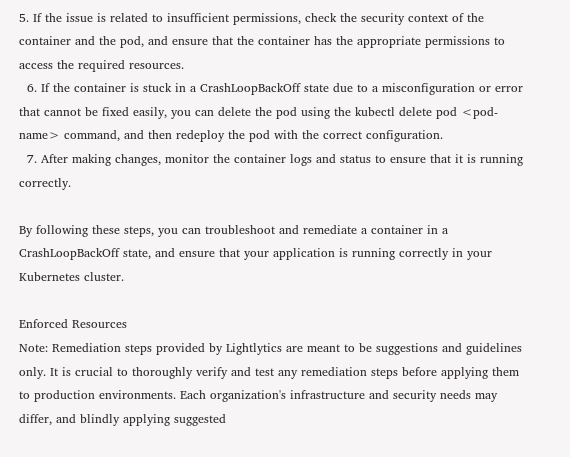5. If the issue is related to insufficient permissions, check the security context of the container and the pod, and ensure that the container has the appropriate permissions to access the required resources.
  6. If the container is stuck in a CrashLoopBackOff state due to a misconfiguration or error that cannot be fixed easily, you can delete the pod using the kubectl delete pod <pod-name> command, and then redeploy the pod with the correct configuration.
  7. After making changes, monitor the container logs and status to ensure that it is running correctly.

By following these steps, you can troubleshoot and remediate a container in a CrashLoopBackOff state, and ensure that your application is running correctly in your Kubernetes cluster.

Enforced Resources
Note: Remediation steps provided by Lightlytics are meant to be suggestions and guidelines only. It is crucial to thoroughly verify and test any remediation steps before applying them to production environments. Each organization's infrastructure and security needs may differ, and blindly applying suggested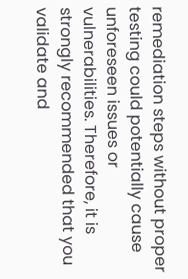remediation steps without proper testing could potentially cause unforeseen issues or vulnerabilities. Therefore, it is strongly recommended that you validate and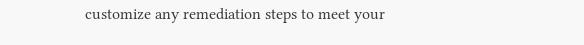customize any remediation steps to meet your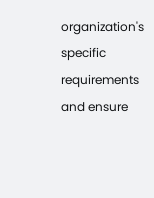organization's specific requirements and ensure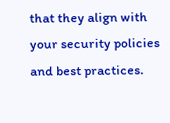that they align with your security policies and best practices.